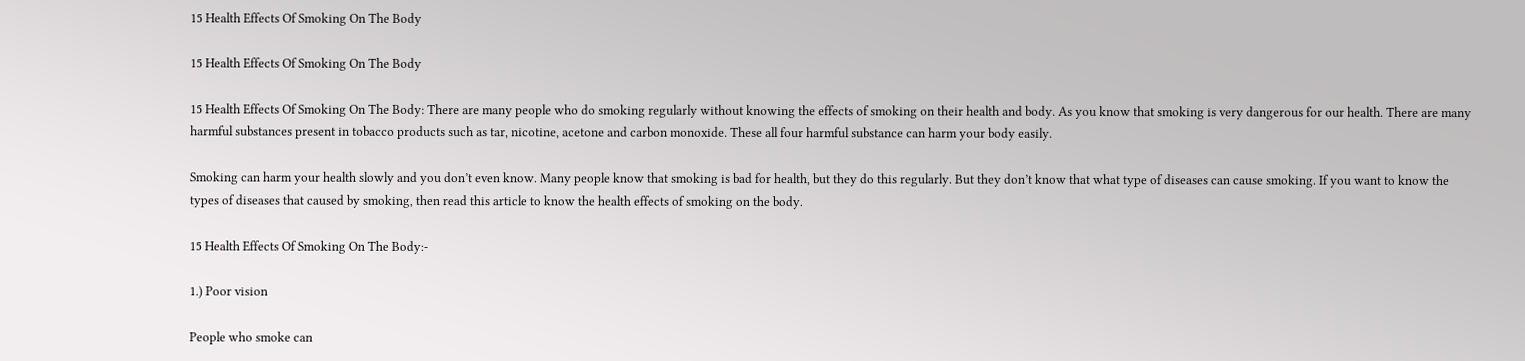15 Health Effects Of Smoking On The Body

15 Health Effects Of Smoking On The Body

15 Health Effects Of Smoking On The Body: There are many people who do smoking regularly without knowing the effects of smoking on their health and body. As you know that smoking is very dangerous for our health. There are many harmful substances present in tobacco products such as tar, nicotine, acetone and carbon monoxide. These all four harmful substance can harm your body easily.

Smoking can harm your health slowly and you don’t even know. Many people know that smoking is bad for health, but they do this regularly. But they don’t know that what type of diseases can cause smoking. If you want to know the types of diseases that caused by smoking, then read this article to know the health effects of smoking on the body.

15 Health Effects Of Smoking On The Body:-

1.) Poor vision

People who smoke can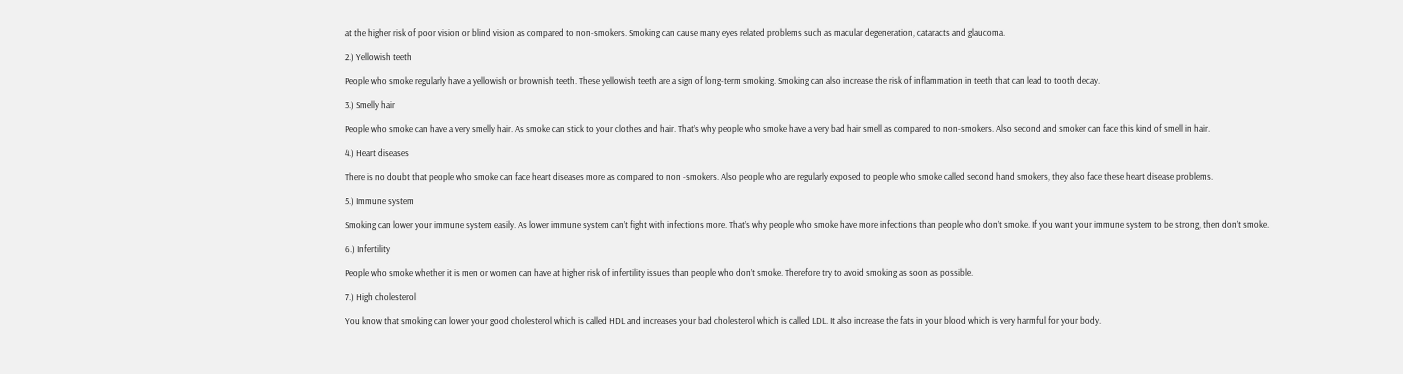at the higher risk of poor vision or blind vision as compared to non-smokers. Smoking can cause many eyes related problems such as macular degeneration, cataracts and glaucoma.

2.) Yellowish teeth

People who smoke regularly have a yellowish or brownish teeth. These yellowish teeth are a sign of long-term smoking. Smoking can also increase the risk of inflammation in teeth that can lead to tooth decay.

3.) Smelly hair

People who smoke can have a very smelly hair. As smoke can stick to your clothes and hair. That’s why people who smoke have a very bad hair smell as compared to non-smokers. Also second and smoker can face this kind of smell in hair.

4.) Heart diseases

There is no doubt that people who smoke can face heart diseases more as compared to non -smokers. Also people who are regularly exposed to people who smoke called second hand smokers, they also face these heart disease problems.

5.) Immune system

Smoking can lower your immune system easily. As lower immune system can’t fight with infections more. That’s why people who smoke have more infections than people who don’t smoke. If you want your immune system to be strong, then don’t smoke.

6.) Infertility

People who smoke whether it is men or women can have at higher risk of infertility issues than people who don’t smoke. Therefore try to avoid smoking as soon as possible.

7.) High cholesterol

You know that smoking can lower your good cholesterol which is called HDL and increases your bad cholesterol which is called LDL. It also increase the fats in your blood which is very harmful for your body.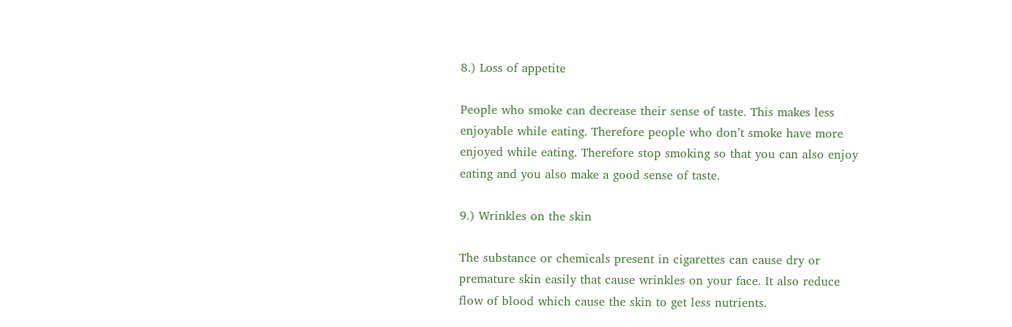8.) Loss of appetite

People who smoke can decrease their sense of taste. This makes less enjoyable while eating. Therefore people who don’t smoke have more enjoyed while eating. Therefore stop smoking so that you can also enjoy eating and you also make a good sense of taste.

9.) Wrinkles on the skin

The substance or chemicals present in cigarettes can cause dry or premature skin easily that cause wrinkles on your face. It also reduce flow of blood which cause the skin to get less nutrients.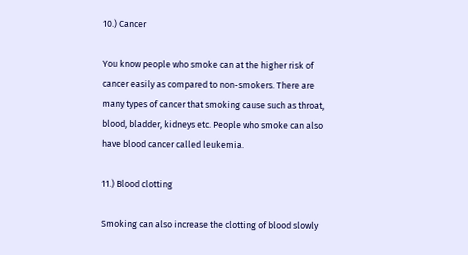10.) Cancer

You know people who smoke can at the higher risk of cancer easily as compared to non-smokers. There are many types of cancer that smoking cause such as throat, blood, bladder, kidneys etc. People who smoke can also have blood cancer called leukemia.

11.) Blood clotting

Smoking can also increase the clotting of blood slowly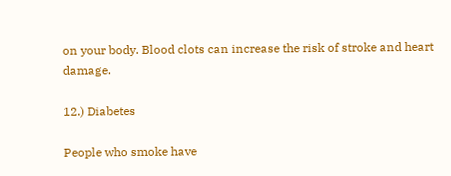on your body. Blood clots can increase the risk of stroke and heart damage.

12.) Diabetes

People who smoke have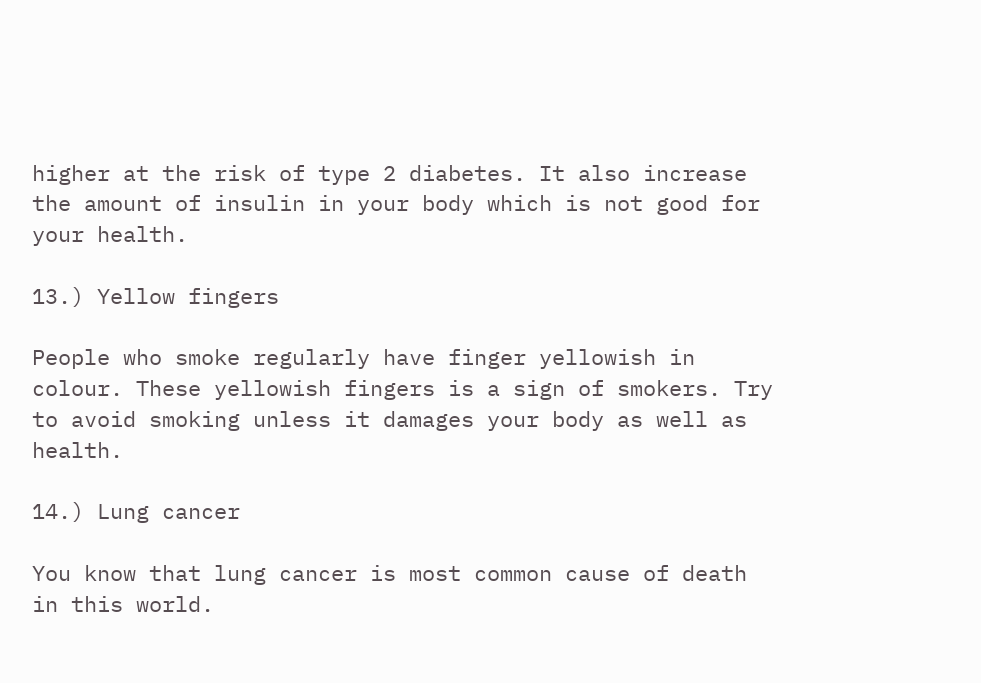higher at the risk of type 2 diabetes. It also increase the amount of insulin in your body which is not good for your health.

13.) Yellow fingers

People who smoke regularly have finger yellowish in colour. These yellowish fingers is a sign of smokers. Try to avoid smoking unless it damages your body as well as health.

14.) Lung cancer

You know that lung cancer is most common cause of death in this world.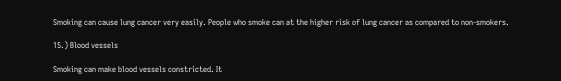Smoking can cause lung cancer very easily. People who smoke can at the higher risk of lung cancer as compared to non-smokers.

15.) Blood vessels

Smoking can make blood vessels constricted. It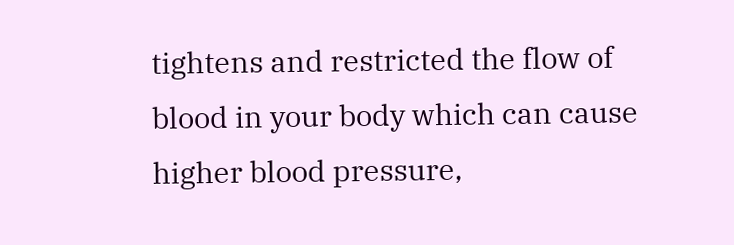tightens and restricted the flow of blood in your body which can cause higher blood pressure,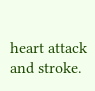heart attack and stroke.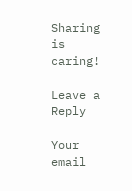Sharing is caring!

Leave a Reply

Your email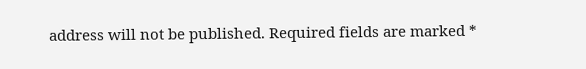address will not be published. Required fields are marked *